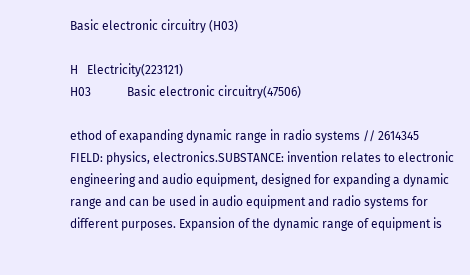Basic electronic circuitry (H03)

H   Electricity(223121)
H03            Basic electronic circuitry(47506)

ethod of exapanding dynamic range in radio systems // 2614345
FIELD: physics, electronics.SUBSTANCE: invention relates to electronic engineering and audio equipment, designed for expanding a dynamic range and can be used in audio equipment and radio systems for different purposes. Expansion of the dynamic range of equipment is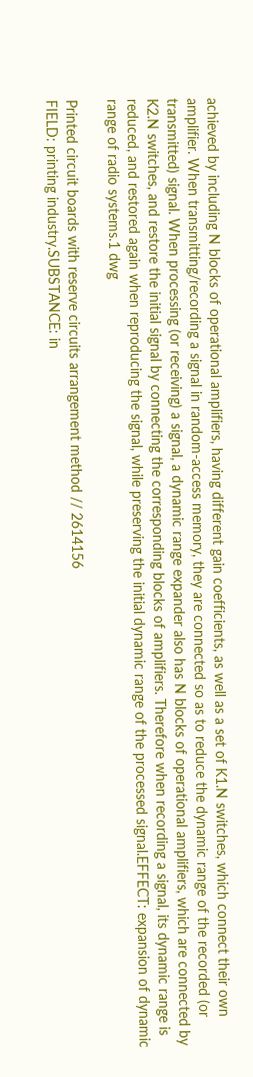achieved by including N blocks of operational amplifiers, having different gain coefficients, as well as a set of K1.N switches, which connect their own amplifier. When transmitting/recording a signal in random-access memory, they are connected so as to reduce the dynamic range of the recorded (or transmitted) signal. When processing (or receiving) a signal, a dynamic range expander also has N blocks of operational amplifiers, which are connected by K2.N switches, and restore the initial signal by connecting the corresponding blocks of amplifiers. Therefore when recording a signal, its dynamic range is reduced, and restored again when reproducing the signal, while preserving the initial dynamic range of the processed signal.EFFECT: expansion of dynamic range of radio systems.1 dwg

Printed circuit boards with reserve circuits arrangement method // 2614156
FIELD: printing industry.SUBSTANCE: in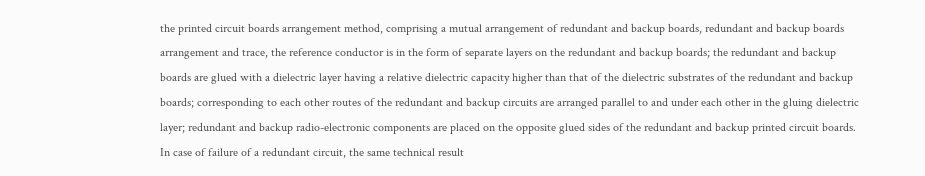the printed circuit boards arrangement method, comprising a mutual arrangement of redundant and backup boards, redundant and backup boards arrangement and trace, the reference conductor is in the form of separate layers on the redundant and backup boards; the redundant and backup boards are glued with a dielectric layer having a relative dielectric capacity higher than that of the dielectric substrates of the redundant and backup boards; corresponding to each other routes of the redundant and backup circuits are arranged parallel to and under each other in the gluing dielectric layer; redundant and backup radio-electronic components are placed on the opposite glued sides of the redundant and backup printed circuit boards. In case of failure of a redundant circuit, the same technical result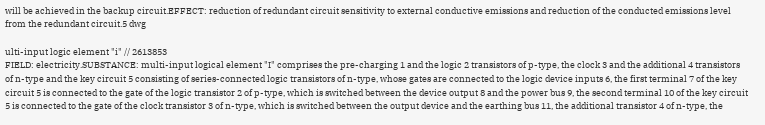will be achieved in the backup circuit.EFFECT: reduction of redundant circuit sensitivity to external conductive emissions and reduction of the conducted emissions level from the redundant circuit.5 dwg

ulti-input logic element "i" // 2613853
FIELD: electricity.SUBSTANCE: multi-input logical element "I" comprises the pre-charging 1 and the logic 2 transistors of p-type, the clock 3 and the additional 4 transistors of n-type and the key circuit 5 consisting of series-connected logic transistors of n-type, whose gates are connected to the logic device inputs 6, the first terminal 7 of the key circuit 5 is connected to the gate of the logic transistor 2 of p-type, which is switched between the device output 8 and the power bus 9, the second terminal 10 of the key circuit 5 is connected to the gate of the clock transistor 3 of n-type, which is switched between the output device and the earthing bus 11, the additional transistor 4 of n-type, the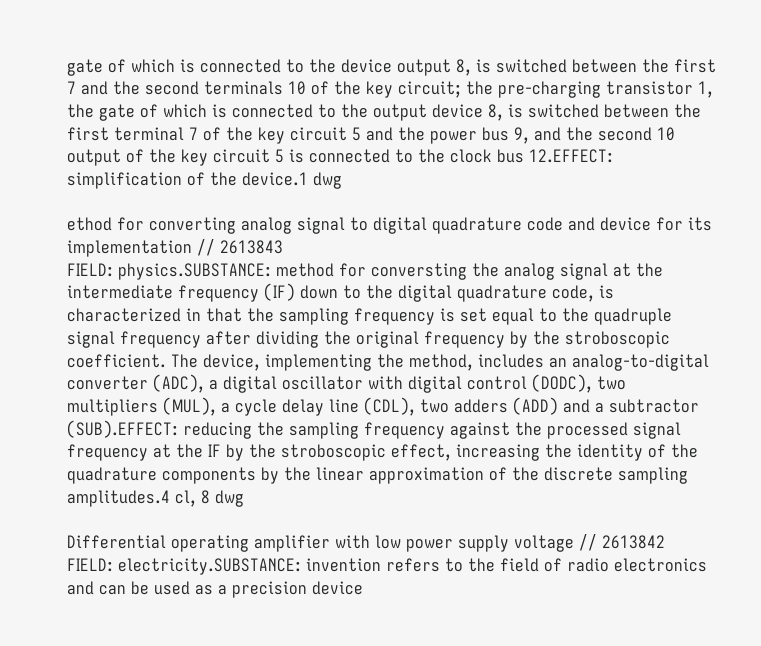gate of which is connected to the device output 8, is switched between the first 7 and the second terminals 10 of the key circuit; the pre-charging transistor 1, the gate of which is connected to the output device 8, is switched between the first terminal 7 of the key circuit 5 and the power bus 9, and the second 10 output of the key circuit 5 is connected to the clock bus 12.EFFECT: simplification of the device.1 dwg

ethod for converting analog signal to digital quadrature code and device for its implementation // 2613843
FIELD: physics.SUBSTANCE: method for conversting the analog signal at the intermediate frequency (IF) down to the digital quadrature code, is characterized in that the sampling frequency is set equal to the quadruple signal frequency after dividing the original frequency by the stroboscopic coefficient. The device, implementing the method, includes an analog-to-digital converter (ADC), a digital oscillator with digital control (DODC), two multipliers (MUL), a cycle delay line (CDL), two adders (ADD) and a subtractor (SUB).EFFECT: reducing the sampling frequency against the processed signal frequency at the IF by the stroboscopic effect, increasing the identity of the quadrature components by the linear approximation of the discrete sampling amplitudes.4 cl, 8 dwg

Differential operating amplifier with low power supply voltage // 2613842
FIELD: electricity.SUBSTANCE: invention refers to the field of radio electronics and can be used as a precision device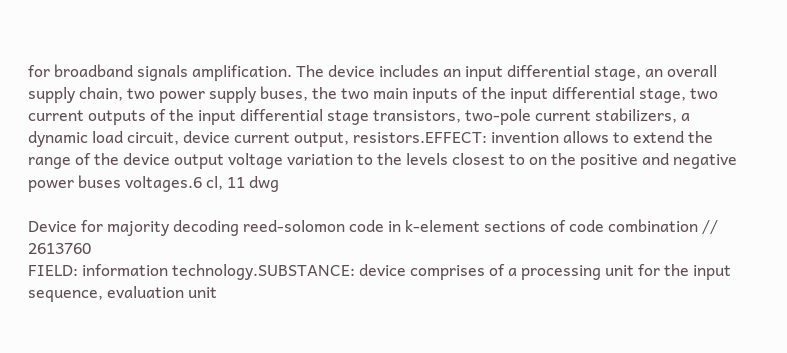for broadband signals amplification. The device includes an input differential stage, an overall supply chain, two power supply buses, the two main inputs of the input differential stage, two current outputs of the input differential stage transistors, two-pole current stabilizers, a dynamic load circuit, device current output, resistors.EFFECT: invention allows to extend the range of the device output voltage variation to the levels closest to on the positive and negative power buses voltages.6 cl, 11 dwg

Device for majority decoding reed-solomon code in k-element sections of code combination // 2613760
FIELD: information technology.SUBSTANCE: device comprises of a processing unit for the input sequence, evaluation unit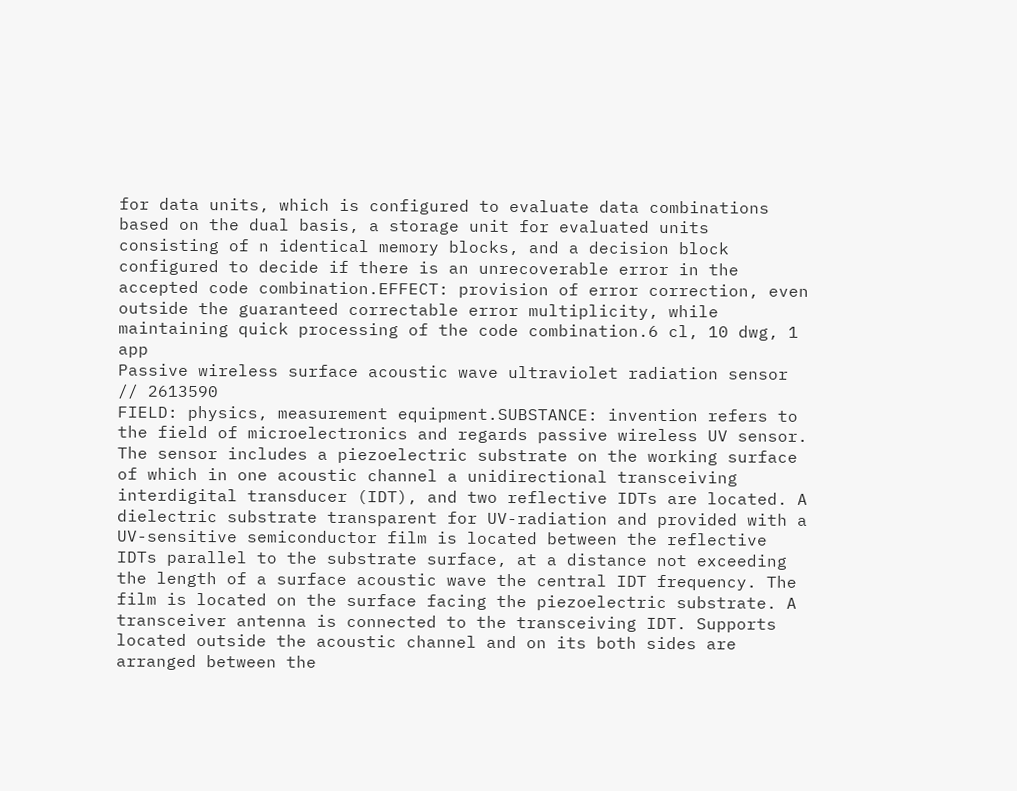for data units, which is configured to evaluate data combinations based on the dual basis, a storage unit for evaluated units consisting of n identical memory blocks, and a decision block configured to decide if there is an unrecoverable error in the accepted code combination.EFFECT: provision of error correction, even outside the guaranteed correctable error multiplicity, while maintaining quick processing of the code combination.6 cl, 10 dwg, 1 app
Passive wireless surface acoustic wave ultraviolet radiation sensor // 2613590
FIELD: physics, measurement equipment.SUBSTANCE: invention refers to the field of microelectronics and regards passive wireless UV sensor. The sensor includes a piezoelectric substrate on the working surface of which in one acoustic channel a unidirectional transceiving interdigital transducer (IDT), and two reflective IDTs are located. A dielectric substrate transparent for UV-radiation and provided with a UV-sensitive semiconductor film is located between the reflective IDTs parallel to the substrate surface, at a distance not exceeding the length of a surface acoustic wave the central IDT frequency. The film is located on the surface facing the piezoelectric substrate. A transceiver antenna is connected to the transceiving IDT. Supports located outside the acoustic channel and on its both sides are arranged between the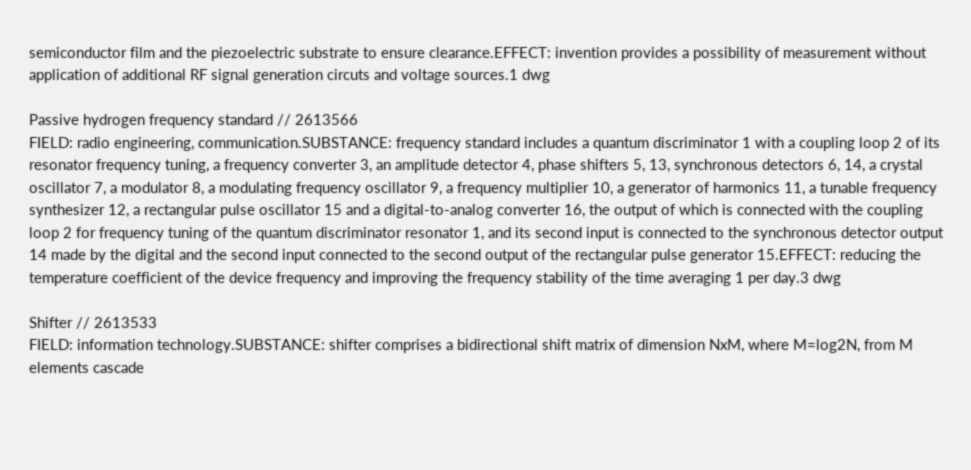semiconductor film and the piezoelectric substrate to ensure clearance.EFFECT: invention provides a possibility of measurement without application of additional RF signal generation circuts and voltage sources.1 dwg

Passive hydrogen frequency standard // 2613566
FIELD: radio engineering, communication.SUBSTANCE: frequency standard includes a quantum discriminator 1 with a coupling loop 2 of its resonator frequency tuning, a frequency converter 3, an amplitude detector 4, phase shifters 5, 13, synchronous detectors 6, 14, a crystal oscillator 7, a modulator 8, a modulating frequency oscillator 9, a frequency multiplier 10, a generator of harmonics 11, a tunable frequency synthesizer 12, a rectangular pulse oscillator 15 and a digital-to-analog converter 16, the output of which is connected with the coupling loop 2 for frequency tuning of the quantum discriminator resonator 1, and its second input is connected to the synchronous detector output 14 made by the digital and the second input connected to the second output of the rectangular pulse generator 15.EFFECT: reducing the temperature coefficient of the device frequency and improving the frequency stability of the time averaging 1 per day.3 dwg

Shifter // 2613533
FIELD: information technology.SUBSTANCE: shifter comprises a bidirectional shift matrix of dimension NxM, where M=log2N, from M elements cascade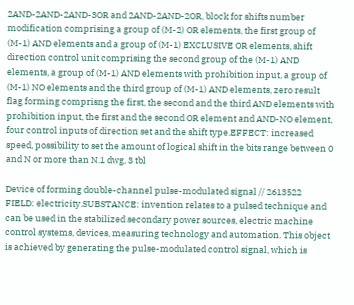2AND-2AND-2AND-3OR and 2AND-2AND-2OR, block for shifts number modification comprising a group of (M-2) OR elements, the first group of (M-1) AND elements and a group of (M-1) EXCLUSIVE OR elements, shift direction control unit comprising the second group of the (M-1) AND elements, a group of (M-1) AND elements with prohibition input, a group of (M-1) NO elements and the third group of (M-1) AND elements, zero result flag forming comprisng the first, the second and the third AND elements with prohibition input, the first and the second OR element and AND-NO element, four control inputs of direction set and the shift type.EFFECT: increased speed, possibility to set the amount of logical shift in the bits range between 0 and N or more than N.1 dwg, 3 tbl

Device of forming double-channel pulse-modulated signal // 2613522
FIELD: electricity.SUBSTANCE: invention relates to a pulsed technique and can be used in the stabilized secondary power sources, electric machine control systems, devices, measuring technology and automation. This object is achieved by generating the pulse-modulated control signal, which is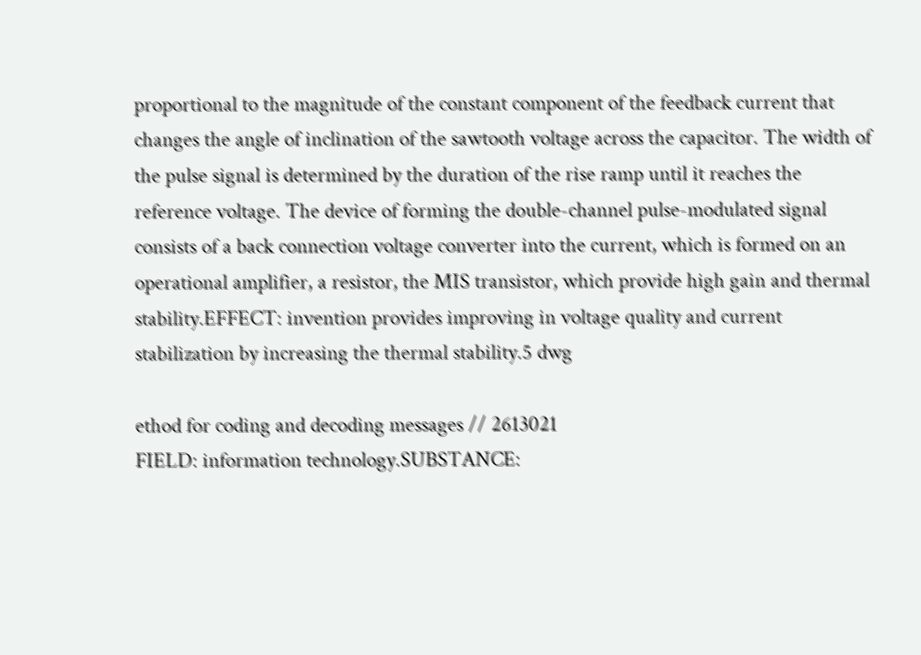proportional to the magnitude of the constant component of the feedback current that changes the angle of inclination of the sawtooth voltage across the capacitor. The width of the pulse signal is determined by the duration of the rise ramp until it reaches the reference voltage. The device of forming the double-channel pulse-modulated signal consists of a back connection voltage converter into the current, which is formed on an operational amplifier, a resistor, the MIS transistor, which provide high gain and thermal stability.EFFECT: invention provides improving in voltage quality and current stabilization by increasing the thermal stability.5 dwg

ethod for coding and decoding messages // 2613021
FIELD: information technology.SUBSTANCE: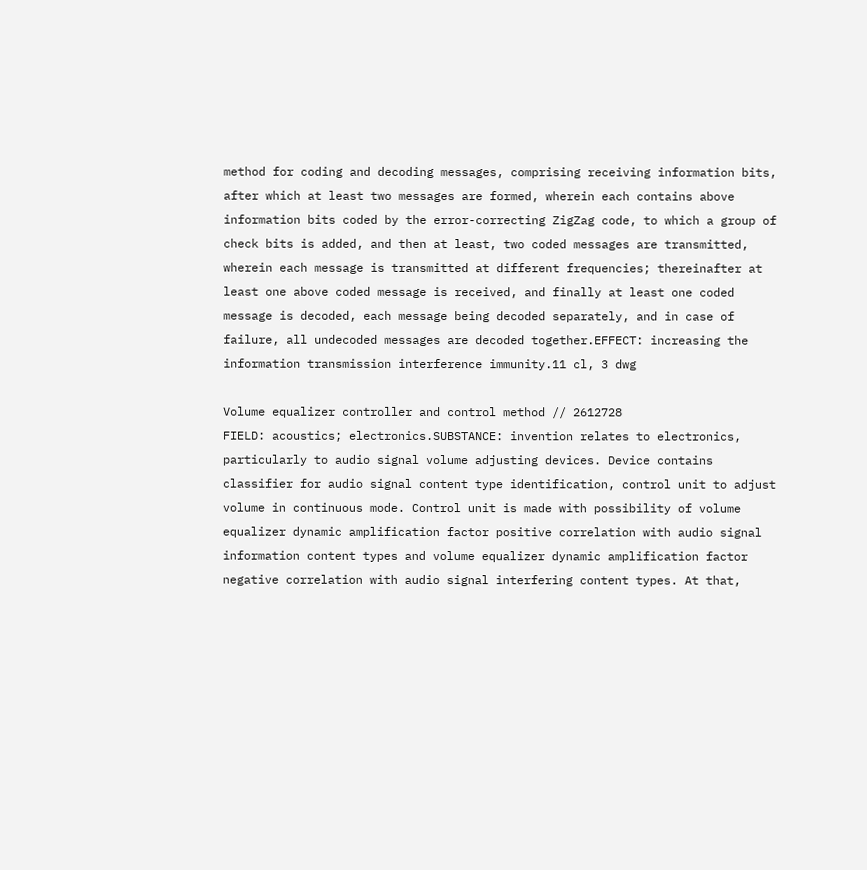method for coding and decoding messages, comprising receiving information bits, after which at least two messages are formed, wherein each contains above information bits coded by the error-correcting ZigZag code, to which a group of check bits is added, and then at least, two coded messages are transmitted, wherein each message is transmitted at different frequencies; thereinafter at least one above coded message is received, and finally at least one coded message is decoded, each message being decoded separately, and in case of failure, all undecoded messages are decoded together.EFFECT: increasing the information transmission interference immunity.11 cl, 3 dwg

Volume equalizer controller and control method // 2612728
FIELD: acoustics; electronics.SUBSTANCE: invention relates to electronics, particularly to audio signal volume adjusting devices. Device contains classifier for audio signal content type identification, control unit to adjust volume in continuous mode. Control unit is made with possibility of volume equalizer dynamic amplification factor positive correlation with audio signal information content types and volume equalizer dynamic amplification factor negative correlation with audio signal interfering content types. At that,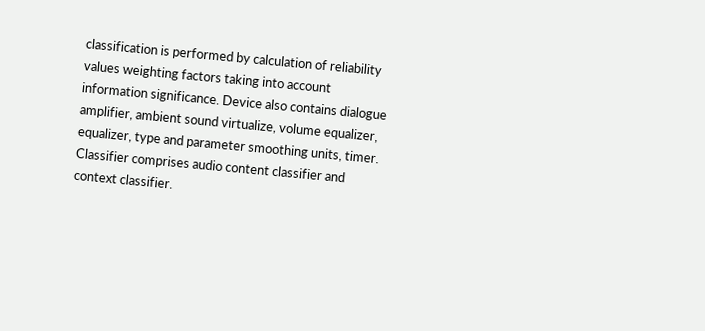classification is performed by calculation of reliability values weighting factors taking into account information significance. Device also contains dialogue amplifier, ambient sound virtualize, volume equalizer, equalizer, type and parameter smoothing units, timer. Classifier comprises audio content classifier and context classifier.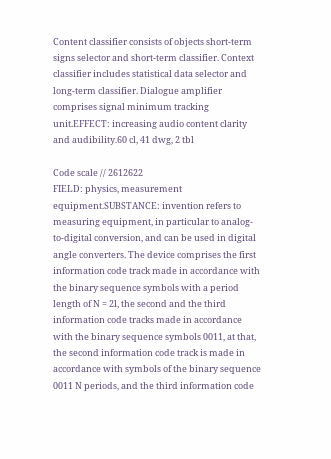Content classifier consists of objects short-term signs selector and short-term classifier. Context classifier includes statistical data selector and long-term classifier. Dialogue amplifier comprises signal minimum tracking unit.EFFECT: increasing audio content clarity and audibility.60 cl, 41 dwg, 2 tbl

Code scale // 2612622
FIELD: physics, measurement equipment.SUBSTANCE: invention refers to measuring equipment, in particular to analog-to-digital conversion, and can be used in digital angle converters. The device comprises the first information code track made in accordance with the binary sequence symbols with a period length of N = 2l, the second and the third information code tracks made in accordance with the binary sequence symbols 0011, at that, the second information code track is made in accordance with symbols of the binary sequence 0011 N periods, and the third information code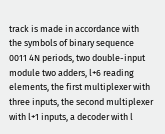track is made in accordance with the symbols of binary sequence 0011 4N periods, two double-input module two adders, l+6 reading elements, the first multiplexer with three inputs, the second multiplexer with l+1 inputs, a decoder with l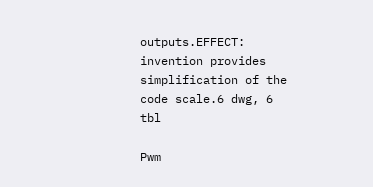outputs.EFFECT: invention provides simplification of the code scale.6 dwg, 6 tbl

Pwm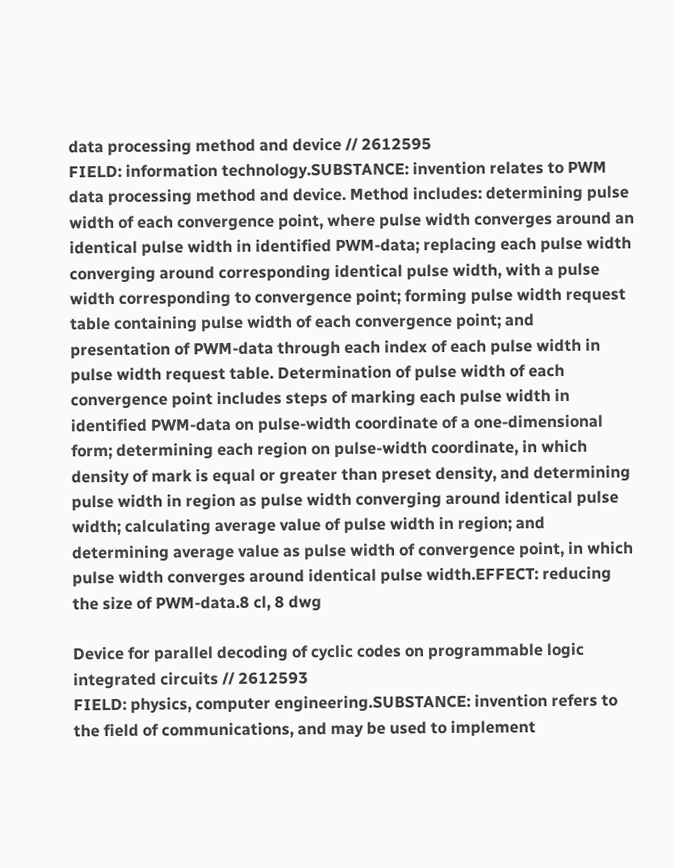data processing method and device // 2612595
FIELD: information technology.SUBSTANCE: invention relates to PWM data processing method and device. Method includes: determining pulse width of each convergence point, where pulse width converges around an identical pulse width in identified PWM-data; replacing each pulse width converging around corresponding identical pulse width, with a pulse width corresponding to convergence point; forming pulse width request table containing pulse width of each convergence point; and presentation of PWM-data through each index of each pulse width in pulse width request table. Determination of pulse width of each convergence point includes steps of marking each pulse width in identified PWM-data on pulse-width coordinate of a one-dimensional form; determining each region on pulse-width coordinate, in which density of mark is equal or greater than preset density, and determining pulse width in region as pulse width converging around identical pulse width; calculating average value of pulse width in region; and determining average value as pulse width of convergence point, in which pulse width converges around identical pulse width.EFFECT: reducing the size of PWM-data.8 cl, 8 dwg

Device for parallel decoding of cyclic codes on programmable logic integrated circuits // 2612593
FIELD: physics, computer engineering.SUBSTANCE: invention refers to the field of communications, and may be used to implement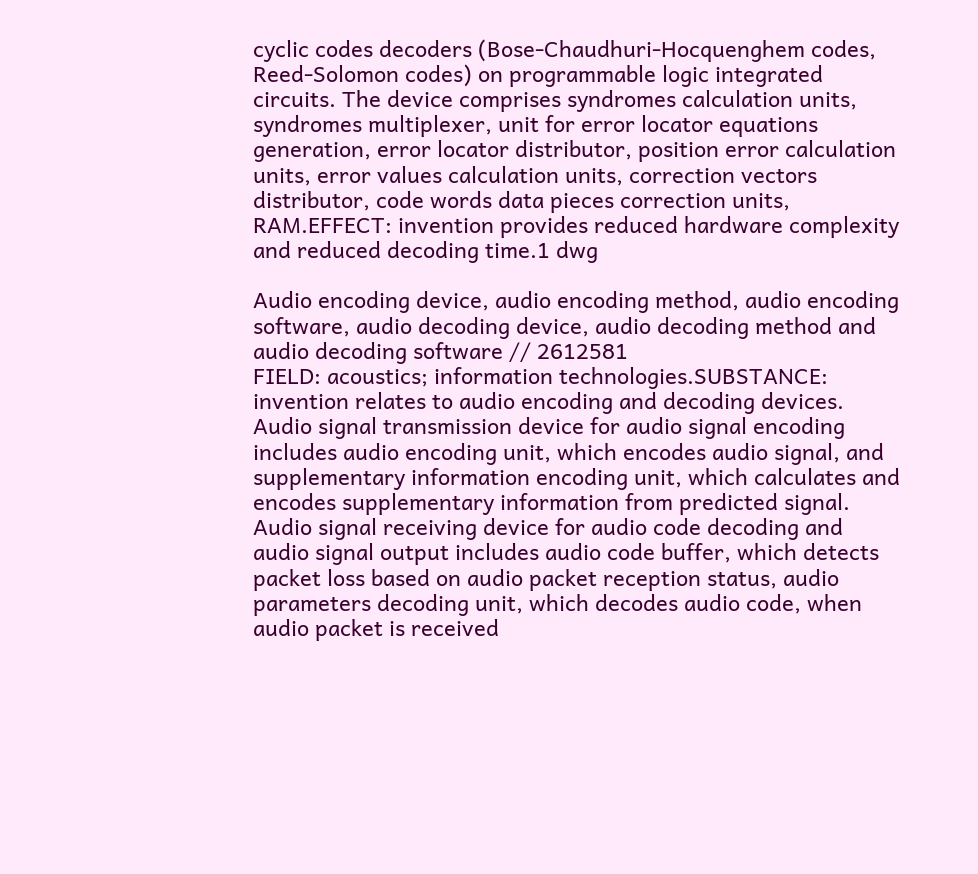cyclic codes decoders (Bose-Chaudhuri-Hocquenghem codes, Reed-Solomon codes) on programmable logic integrated circuits. The device comprises syndromes calculation units, syndromes multiplexer, unit for error locator equations generation, error locator distributor, position error calculation units, error values calculation units, correction vectors distributor, code words data pieces correction units, RAM.EFFECT: invention provides reduced hardware complexity and reduced decoding time.1 dwg

Audio encoding device, audio encoding method, audio encoding software, audio decoding device, audio decoding method and audio decoding software // 2612581
FIELD: acoustics; information technologies.SUBSTANCE: invention relates to audio encoding and decoding devices. Audio signal transmission device for audio signal encoding includes audio encoding unit, which encodes audio signal, and supplementary information encoding unit, which calculates and encodes supplementary information from predicted signal. Audio signal receiving device for audio code decoding and audio signal output includes audio code buffer, which detects packet loss based on audio packet reception status, audio parameters decoding unit, which decodes audio code, when audio packet is received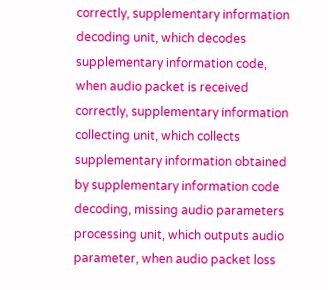correctly, supplementary information decoding unit, which decodes supplementary information code, when audio packet is received correctly, supplementary information collecting unit, which collects supplementary information obtained by supplementary information code decoding, missing audio parameters processing unit, which outputs audio parameter, when audio packet loss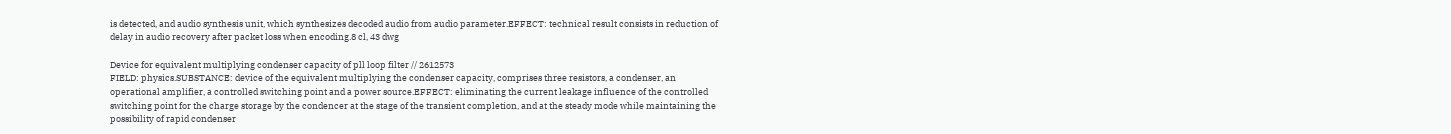is detected, and audio synthesis unit, which synthesizes decoded audio from audio parameter.EFFECT: technical result consists in reduction of delay in audio recovery after packet loss when encoding.8 cl, 43 dwg

Device for equivalent multiplying condenser capacity of pll loop filter // 2612573
FIELD: physics.SUBSTANCE: device of the equivalent multiplying the condenser capacity, comprises three resistors, a condenser, an operational amplifier, a controlled switching point and a power source.EFFECT: eliminating the current leakage influence of the controlled switching point for the charge storage by the condencer at the stage of the transient completion, and at the steady mode while maintaining the possibility of rapid condenser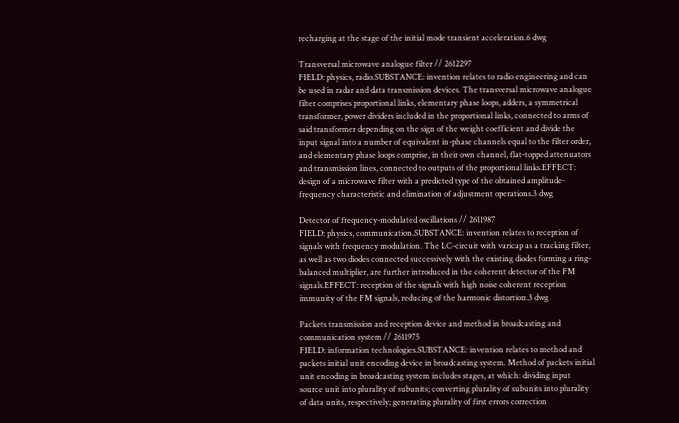recharging at the stage of the initial mode transient acceleration.6 dwg

Transversal microwave analogue filter // 2612297
FIELD: physics, radio.SUBSTANCE: invention relates to radio engineering and can be used in radar and data transmission devices. The transversal microwave analogue filter comprises proportional links, elementary phase loops, adders, a symmetrical transformer, power dividers included in the proportional links, connected to arms of said transformer depending on the sign of the weight coefficient and divide the input signal into a number of equivalent in-phase channels equal to the filter order, and elementary phase loops comprise, in their own channel, flat-topped attenuators and transmission lines, connected to outputs of the proportional links.EFFECT: design of a microwave filter with a predicted type of the obtained amplitude-frequency characteristic and elimination of adjustment operations.3 dwg

Detector of frequency-modulated oscillations // 2611987
FIELD: physics, communication.SUBSTANCE: invention relates to reception of signals with frequency modulation. The LC-circuit with varicap as a tracking filter, as well as two diodes connected successively with the existing diodes forming a ring-balanced multiplier, are further introduced in the coherent detector of the FM signals.EFFECT: reception of the signals with high noise coherent reception immunity of the FM signals, reducing of the harmonic distortion.3 dwg

Packets transmission and reception device and method in broadcasting and communication system // 2611975
FIELD: information technologies.SUBSTANCE: invention relates to method and packets initial unit encoding device in broadcasting system. Method of packets initial unit encoding in broadcasting system includes stages, at which: dividing input source unit into plurality of subunits; converting plurality of subunits into plurality of data units, respectively; generating plurality of first errors correction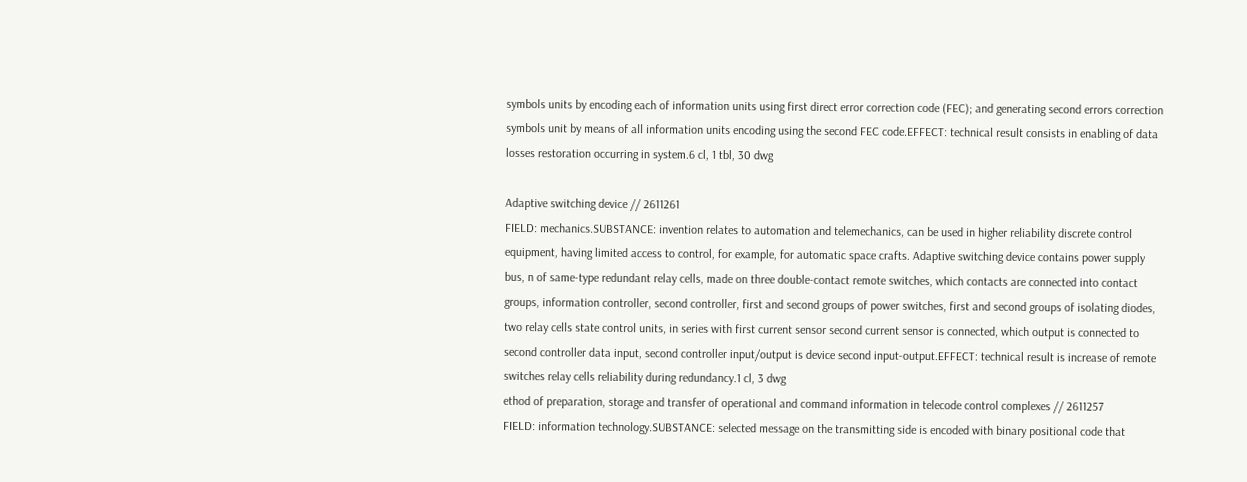symbols units by encoding each of information units using first direct error correction code (FEC); and generating second errors correction symbols unit by means of all information units encoding using the second FEC code.EFFECT: technical result consists in enabling of data losses restoration occurring in system.6 cl, 1 tbl, 30 dwg

Adaptive switching device // 2611261
FIELD: mechanics.SUBSTANCE: invention relates to automation and telemechanics, can be used in higher reliability discrete control equipment, having limited access to control, for example, for automatic space crafts. Adaptive switching device contains power supply bus, n of same-type redundant relay cells, made on three double-contact remote switches, which contacts are connected into contact groups, information controller, second controller, first and second groups of power switches, first and second groups of isolating diodes, two relay cells state control units, in series with first current sensor second current sensor is connected, which output is connected to second controller data input, second controller input/output is device second input-output.EFFECT: technical result is increase of remote switches relay cells reliability during redundancy.1 cl, 3 dwg
ethod of preparation, storage and transfer of operational and command information in telecode control complexes // 2611257
FIELD: information technology.SUBSTANCE: selected message on the transmitting side is encoded with binary positional code that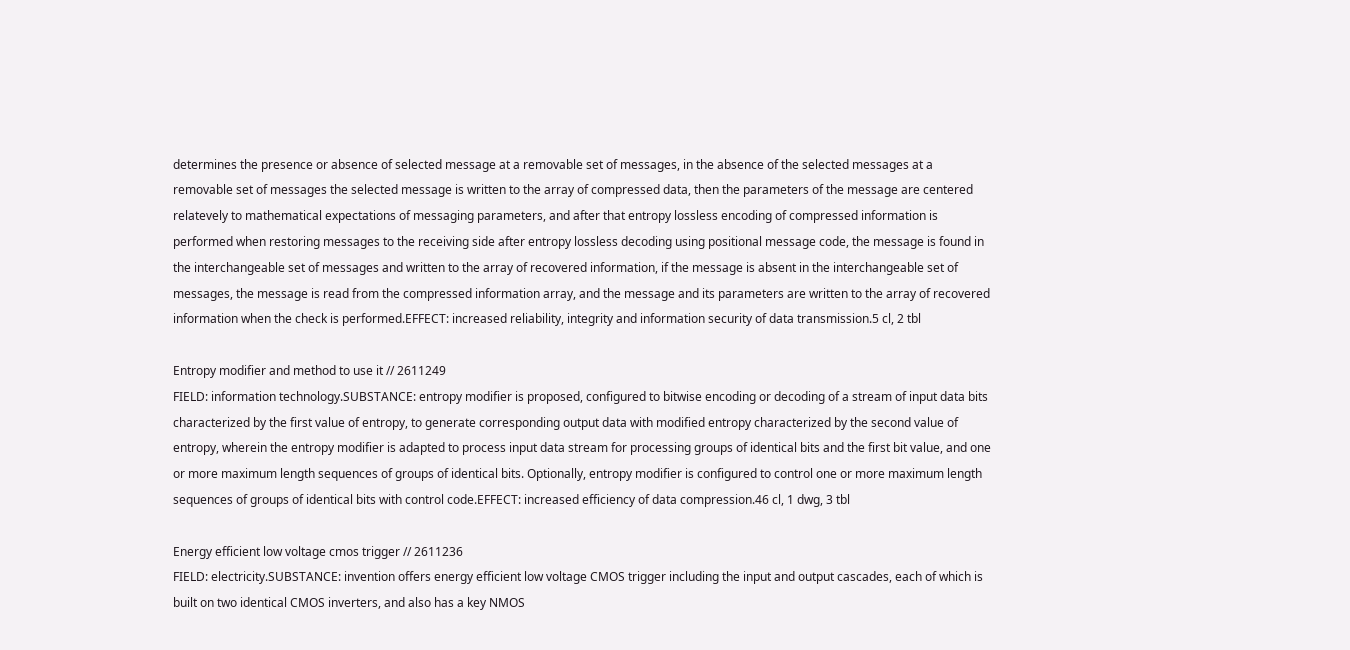determines the presence or absence of selected message at a removable set of messages, in the absence of the selected messages at a removable set of messages the selected message is written to the array of compressed data, then the parameters of the message are centered relatevely to mathematical expectations of messaging parameters, and after that entropy lossless encoding of compressed information is performed when restoring messages to the receiving side after entropy lossless decoding using positional message code, the message is found in the interchangeable set of messages and written to the array of recovered information, if the message is absent in the interchangeable set of messages, the message is read from the compressed information array, and the message and its parameters are written to the array of recovered information when the check is performed.EFFECT: increased reliability, integrity and information security of data transmission.5 cl, 2 tbl

Entropy modifier and method to use it // 2611249
FIELD: information technology.SUBSTANCE: entropy modifier is proposed, configured to bitwise encoding or decoding of a stream of input data bits characterized by the first value of entropy, to generate corresponding output data with modified entropy characterized by the second value of entropy, wherein the entropy modifier is adapted to process input data stream for processing groups of identical bits and the first bit value, and one or more maximum length sequences of groups of identical bits. Optionally, entropy modifier is configured to control one or more maximum length sequences of groups of identical bits with control code.EFFECT: increased efficiency of data compression.46 cl, 1 dwg, 3 tbl

Energy efficient low voltage cmos trigger // 2611236
FIELD: electricity.SUBSTANCE: invention offers energy efficient low voltage CMOS trigger including the input and output cascades, each of which is built on two identical CMOS inverters, and also has a key NMOS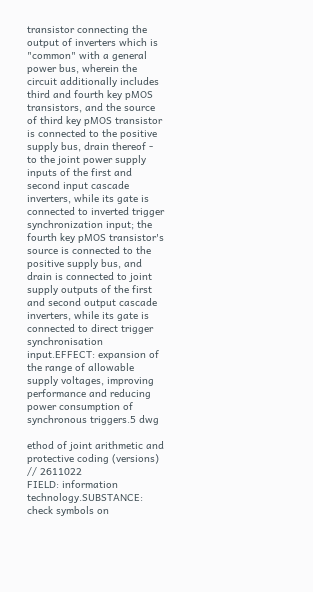transistor connecting the output of inverters which is "common" with a general power bus, wherein the circuit additionally includes third and fourth key pMOS transistors, and the source of third key pMOS transistor is connected to the positive supply bus, drain thereof - to the joint power supply inputs of the first and second input cascade inverters, while its gate is connected to inverted trigger synchronization input; the fourth key pMOS transistor's source is connected to the positive supply bus, and drain is connected to joint supply outputs of the first and second output cascade inverters, while its gate is connected to direct trigger synchronisation input.EFFECT: expansion of the range of allowable supply voltages, improving performance and reducing power consumption of synchronous triggers.5 dwg

ethod of joint arithmetic and protective coding (versions) // 2611022
FIELD: information technology.SUBSTANCE: check symbols on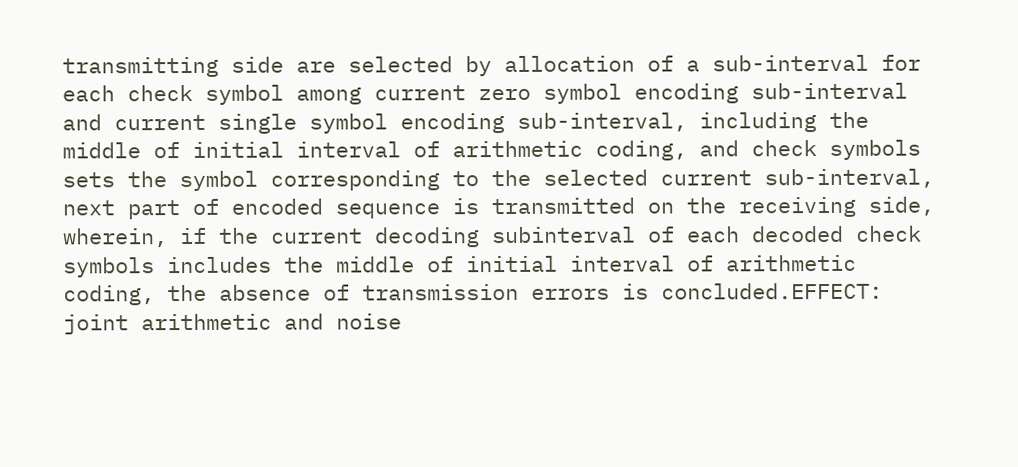transmitting side are selected by allocation of a sub-interval for each check symbol among current zero symbol encoding sub-interval and current single symbol encoding sub-interval, including the middle of initial interval of arithmetic coding, and check symbols sets the symbol corresponding to the selected current sub-interval, next part of encoded sequence is transmitted on the receiving side, wherein, if the current decoding subinterval of each decoded check symbols includes the middle of initial interval of arithmetic coding, the absence of transmission errors is concluded.EFFECT: joint arithmetic and noise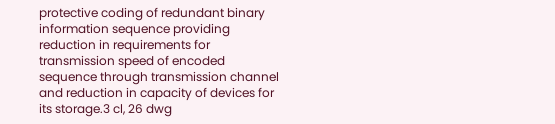protective coding of redundant binary information sequence providing reduction in requirements for transmission speed of encoded sequence through transmission channel and reduction in capacity of devices for its storage.3 cl, 26 dwg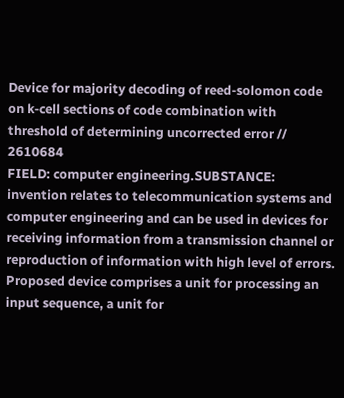Device for majority decoding of reed-solomon code on k-cell sections of code combination with threshold of determining uncorrected error // 2610684
FIELD: computer engineering.SUBSTANCE: invention relates to telecommunication systems and computer engineering and can be used in devices for receiving information from a transmission channel or reproduction of information with high level of errors. Proposed device comprises a unit for processing an input sequence, a unit for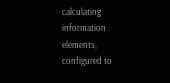calculating information elements, configured to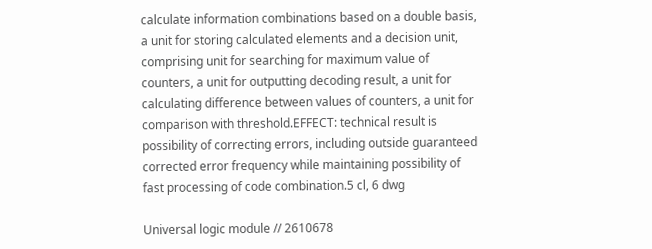calculate information combinations based on a double basis, a unit for storing calculated elements and a decision unit, comprising unit for searching for maximum value of counters, a unit for outputting decoding result, a unit for calculating difference between values of counters, a unit for comparison with threshold.EFFECT: technical result is possibility of correcting errors, including outside guaranteed corrected error frequency while maintaining possibility of fast processing of code combination.5 cl, 6 dwg

Universal logic module // 2610678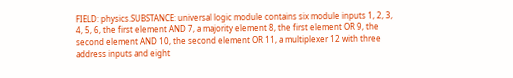FIELD: physics.SUBSTANCE: universal logic module contains six module inputs 1, 2, 3, 4, 5, 6, the first element AND 7, a majority element 8, the first element OR 9, the second element AND 10, the second element OR 11, a multiplexer 12 with three address inputs and eight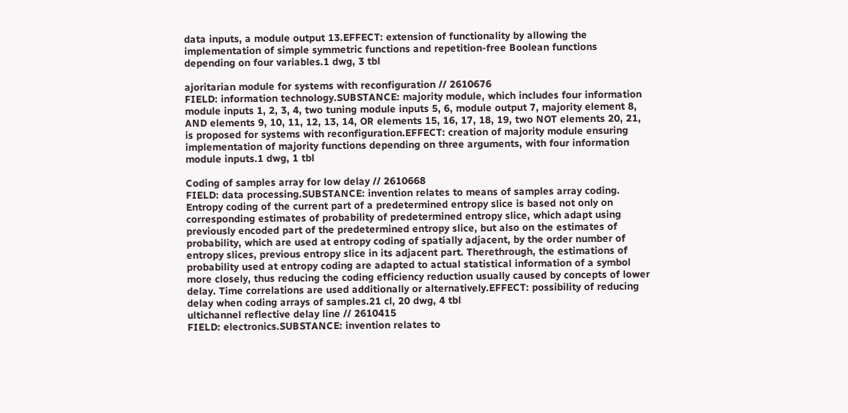data inputs, a module output 13.EFFECT: extension of functionality by allowing the implementation of simple symmetric functions and repetition-free Boolean functions depending on four variables.1 dwg, 3 tbl

ajoritarian module for systems with reconfiguration // 2610676
FIELD: information technology.SUBSTANCE: majority module, which includes four information module inputs 1, 2, 3, 4, two tuning module inputs 5, 6, module output 7, majority element 8, AND elements 9, 10, 11, 12, 13, 14, OR elements 15, 16, 17, 18, 19, two NOT elements 20, 21, is proposed for systems with reconfiguration.EFFECT: creation of majority module ensuring implementation of majority functions depending on three arguments, with four information module inputs.1 dwg, 1 tbl

Coding of samples array for low delay // 2610668
FIELD: data processing.SUBSTANCE: invention relates to means of samples array coding. Entropy coding of the current part of a predetermined entropy slice is based not only on corresponding estimates of probability of predetermined entropy slice, which adapt using previously encoded part of the predetermined entropy slice, but also on the estimates of probability, which are used at entropy coding of spatially adjacent, by the order number of entropy slices, previous entropy slice in its adjacent part. Therethrough, the estimations of probability used at entropy coding are adapted to actual statistical information of a symbol more closely, thus reducing the coding efficiency reduction usually caused by concepts of lower delay. Time correlations are used additionally or alternatively.EFFECT: possibility of reducing delay when coding arrays of samples.21 cl, 20 dwg, 4 tbl
ultichannel reflective delay line // 2610415
FIELD: electronics.SUBSTANCE: invention relates to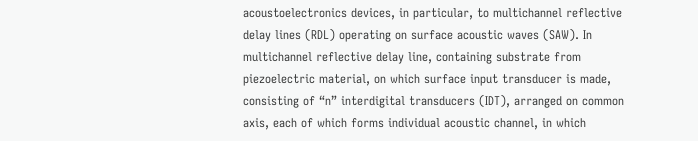acoustoelectronics devices, in particular, to multichannel reflective delay lines (RDL) operating on surface acoustic waves (SAW). In multichannel reflective delay line, containing substrate from piezoelectric material, on which surface input transducer is made, consisting of “n” interdigital transducers (IDT), arranged on common axis, each of which forms individual acoustic channel, in which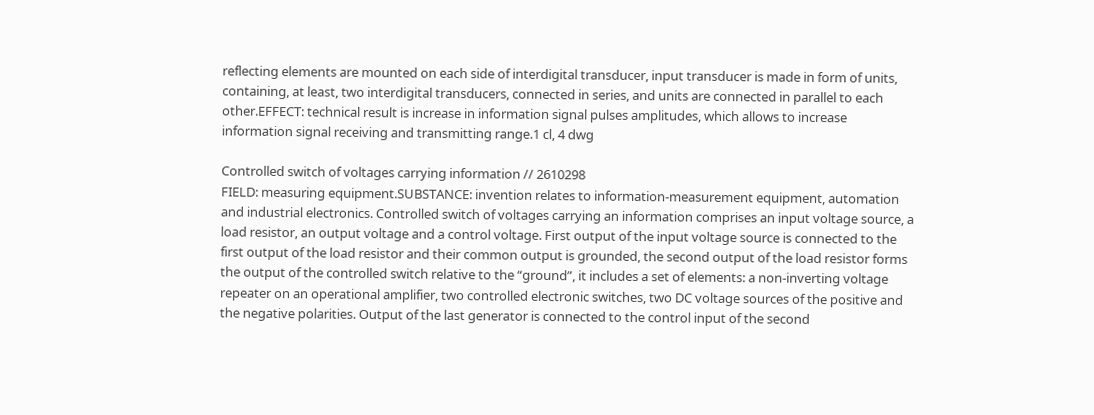reflecting elements are mounted on each side of interdigital transducer, input transducer is made in form of units, containing, at least, two interdigital transducers, connected in series, and units are connected in parallel to each other.EFFECT: technical result is increase in information signal pulses amplitudes, which allows to increase information signal receiving and transmitting range.1 cl, 4 dwg

Controlled switch of voltages carrying information // 2610298
FIELD: measuring equipment.SUBSTANCE: invention relates to information-measurement equipment, automation and industrial electronics. Controlled switch of voltages carrying an information comprises an input voltage source, a load resistor, an output voltage and a control voltage. First output of the input voltage source is connected to the first output of the load resistor and their common output is grounded, the second output of the load resistor forms the output of the controlled switch relative to the “ground”, it includes a set of elements: a non-inverting voltage repeater on an operational amplifier, two controlled electronic switches, two DC voltage sources of the positive and the negative polarities. Output of the last generator is connected to the control input of the second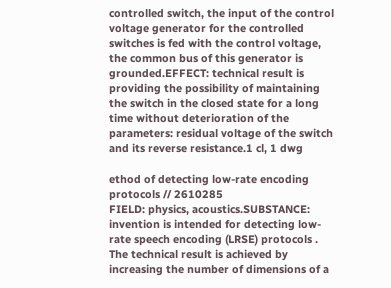controlled switch, the input of the control voltage generator for the controlled switches is fed with the control voltage, the common bus of this generator is grounded.EFFECT: technical result is providing the possibility of maintaining the switch in the closed state for a long time without deterioration of the parameters: residual voltage of the switch and its reverse resistance.1 cl, 1 dwg

ethod of detecting low-rate encoding protocols // 2610285
FIELD: physics, acoustics.SUBSTANCE: invention is intended for detecting low-rate speech encoding (LRSE) protocols . The technical result is achieved by increasing the number of dimensions of a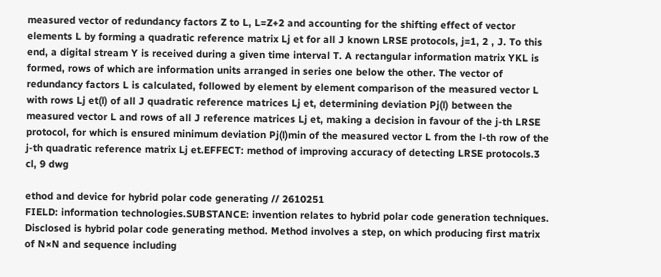measured vector of redundancy factors Z to L, L=Z+2 and accounting for the shifting effect of vector elements L by forming a quadratic reference matrix Lj et for all J known LRSE protocols, j=1, 2 , J. To this end, a digital stream Y is received during a given time interval T. A rectangular information matrix YKL is formed, rows of which are information units arranged in series one below the other. The vector of redundancy factors L is calculated, followed by element by element comparison of the measured vector L with rows Lj et(l) of all J quadratic reference matrices Lj et, determining deviation Pj(l) between the measured vector L and rows of all J reference matrices Lj et, making a decision in favour of the j-th LRSE protocol, for which is ensured minimum deviation Pj(l)min of the measured vector L from the l-th row of the j-th quadratic reference matrix Lj et.EFFECT: method of improving accuracy of detecting LRSE protocols.3 cl, 9 dwg

ethod and device for hybrid polar code generating // 2610251
FIELD: information technologies.SUBSTANCE: invention relates to hybrid polar code generation techniques. Disclosed is hybrid polar code generating method. Method involves a step, on which producing first matrix of N×N and sequence including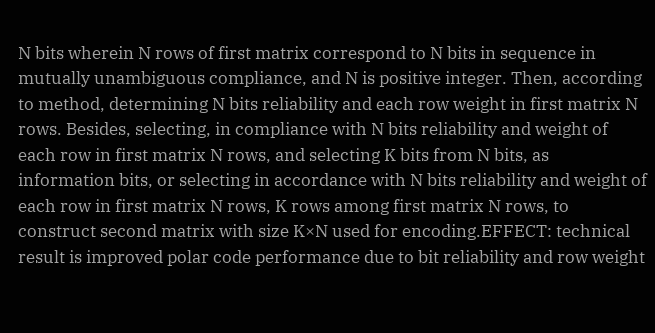N bits wherein N rows of first matrix correspond to N bits in sequence in mutually unambiguous compliance, and N is positive integer. Then, according to method, determining N bits reliability and each row weight in first matrix N rows. Besides, selecting, in compliance with N bits reliability and weight of each row in first matrix N rows, and selecting K bits from N bits, as information bits, or selecting in accordance with N bits reliability and weight of each row in first matrix N rows, K rows among first matrix N rows, to construct second matrix with size K×N used for encoding.EFFECT: technical result is improved polar code performance due to bit reliability and row weight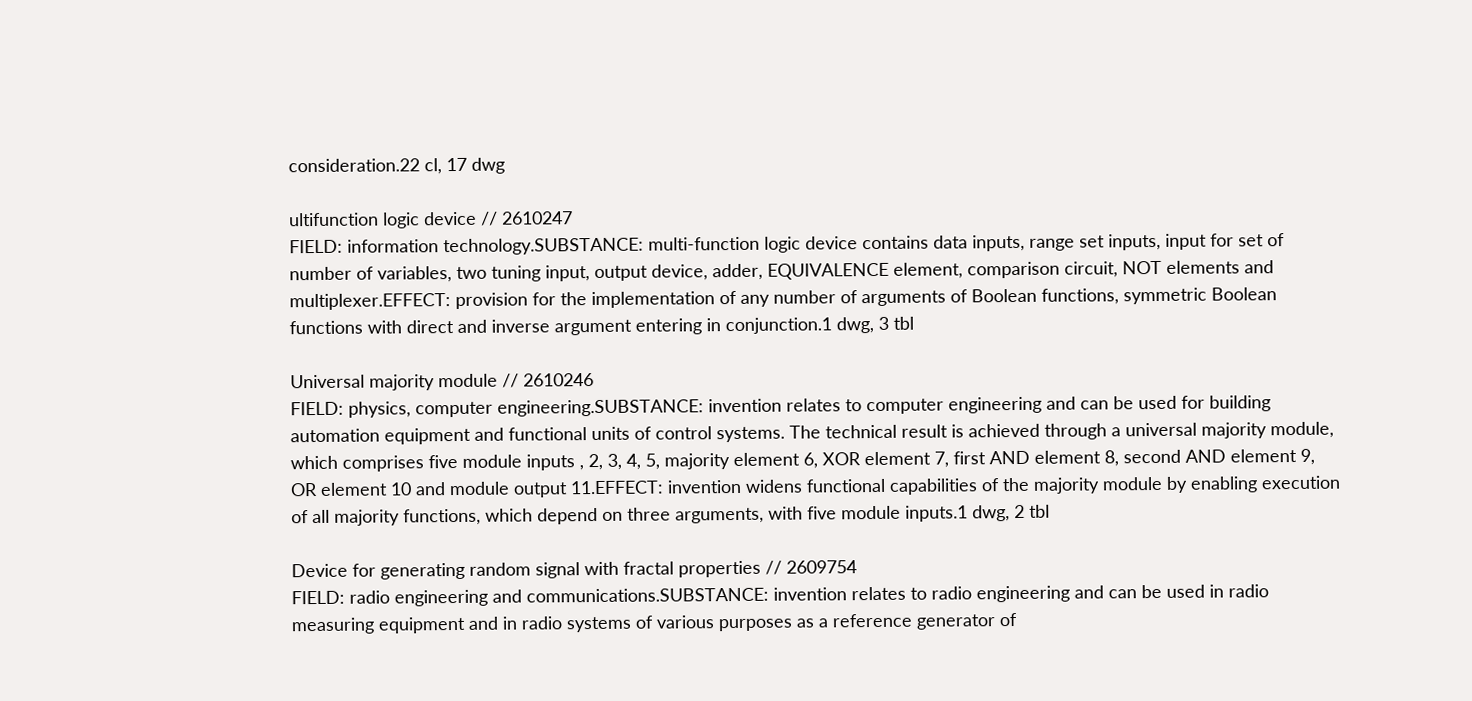consideration.22 cl, 17 dwg

ultifunction logic device // 2610247
FIELD: information technology.SUBSTANCE: multi-function logic device contains data inputs, range set inputs, input for set of number of variables, two tuning input, output device, adder, EQUIVALENCE element, comparison circuit, NOT elements and multiplexer.EFFECT: provision for the implementation of any number of arguments of Boolean functions, symmetric Boolean functions with direct and inverse argument entering in conjunction.1 dwg, 3 tbl

Universal majority module // 2610246
FIELD: physics, computer engineering.SUBSTANCE: invention relates to computer engineering and can be used for building automation equipment and functional units of control systems. The technical result is achieved through a universal majority module, which comprises five module inputs , 2, 3, 4, 5, majority element 6, XOR element 7, first AND element 8, second AND element 9, OR element 10 and module output 11.EFFECT: invention widens functional capabilities of the majority module by enabling execution of all majority functions, which depend on three arguments, with five module inputs.1 dwg, 2 tbl

Device for generating random signal with fractal properties // 2609754
FIELD: radio engineering and communications.SUBSTANCE: invention relates to radio engineering and can be used in radio measuring equipment and in radio systems of various purposes as a reference generator of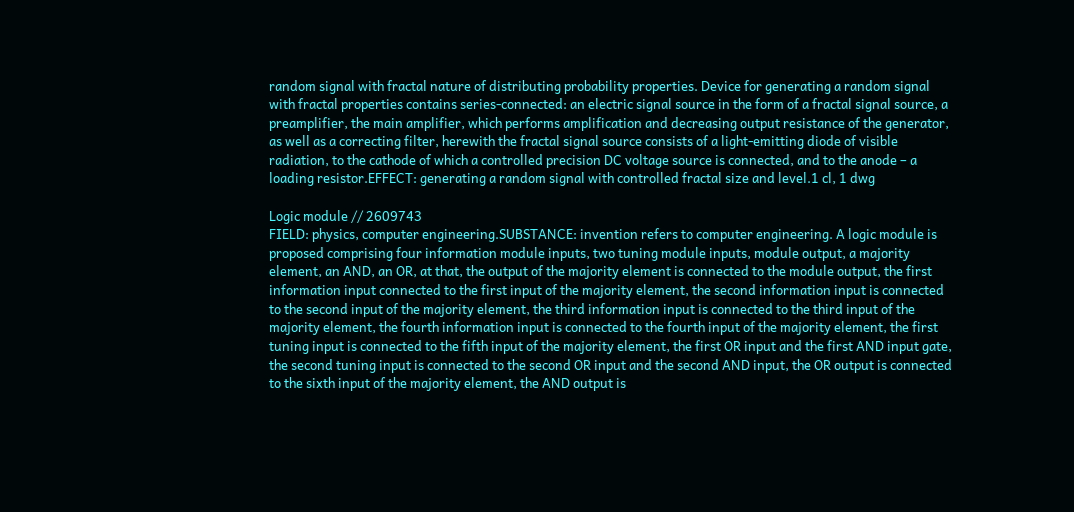random signal with fractal nature of distributing probability properties. Device for generating a random signal with fractal properties contains series-connected: an electric signal source in the form of a fractal signal source, a preamplifier, the main amplifier, which performs amplification and decreasing output resistance of the generator, as well as a correcting filter, herewith the fractal signal source consists of a light-emitting diode of visible radiation, to the cathode of which a controlled precision DC voltage source is connected, and to the anode – a loading resistor.EFFECT: generating a random signal with controlled fractal size and level.1 cl, 1 dwg

Logic module // 2609743
FIELD: physics, computer engineering.SUBSTANCE: invention refers to computer engineering. A logic module is proposed comprising four information module inputs, two tuning module inputs, module output, a majority element, an AND, an OR, at that, the output of the majority element is connected to the module output, the first information input connected to the first input of the majority element, the second information input is connected to the second input of the majority element, the third information input is connected to the third input of the majority element, the fourth information input is connected to the fourth input of the majority element, the first tuning input is connected to the fifth input of the majority element, the first OR input and the first AND input gate, the second tuning input is connected to the second OR input and the second AND input, the OR output is connected to the sixth input of the majority element, the AND output is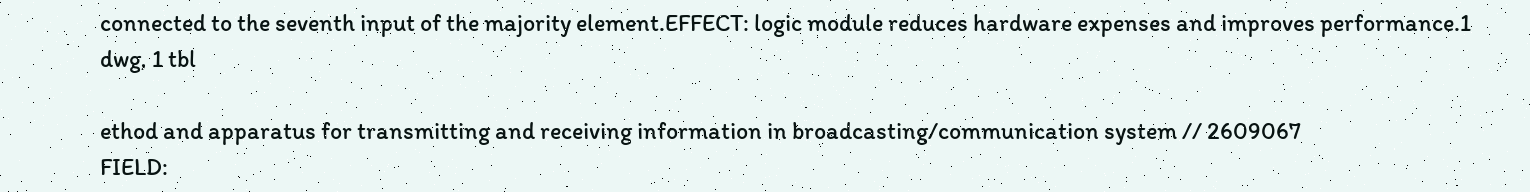connected to the seventh input of the majority element.EFFECT: logic module reduces hardware expenses and improves performance.1 dwg, 1 tbl

ethod and apparatus for transmitting and receiving information in broadcasting/communication system // 2609067
FIELD: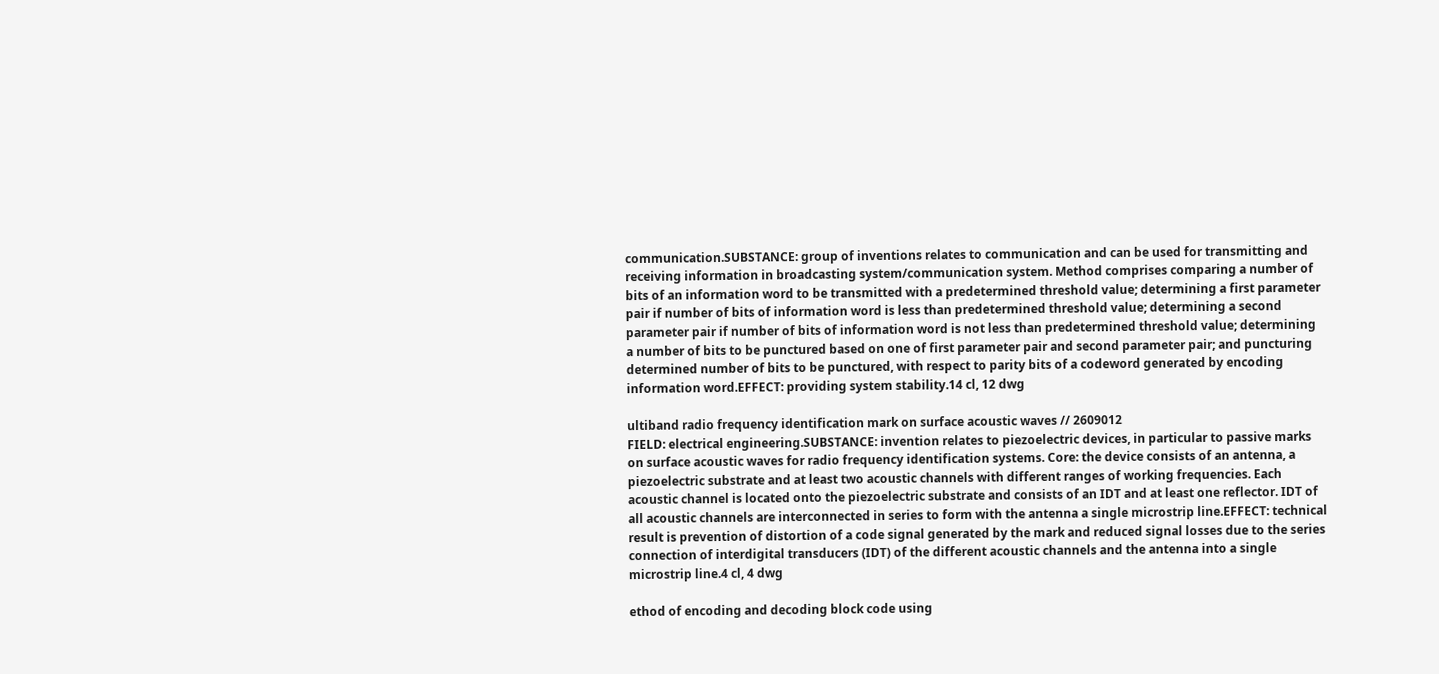communication.SUBSTANCE: group of inventions relates to communication and can be used for transmitting and receiving information in broadcasting system/communication system. Method comprises comparing a number of bits of an information word to be transmitted with a predetermined threshold value; determining a first parameter pair if number of bits of information word is less than predetermined threshold value; determining a second parameter pair if number of bits of information word is not less than predetermined threshold value; determining a number of bits to be punctured based on one of first parameter pair and second parameter pair; and puncturing determined number of bits to be punctured, with respect to parity bits of a codeword generated by encoding information word.EFFECT: providing system stability.14 cl, 12 dwg

ultiband radio frequency identification mark on surface acoustic waves // 2609012
FIELD: electrical engineering.SUBSTANCE: invention relates to piezoelectric devices, in particular to passive marks on surface acoustic waves for radio frequency identification systems. Core: the device consists of an antenna, a piezoelectric substrate and at least two acoustic channels with different ranges of working frequencies. Each acoustic channel is located onto the piezoelectric substrate and consists of an IDT and at least one reflector. IDT of all acoustic channels are interconnected in series to form with the antenna a single microstrip line.EFFECT: technical result is prevention of distortion of a code signal generated by the mark and reduced signal losses due to the series connection of interdigital transducers (IDT) of the different acoustic channels and the antenna into a single microstrip line.4 cl, 4 dwg

ethod of encoding and decoding block code using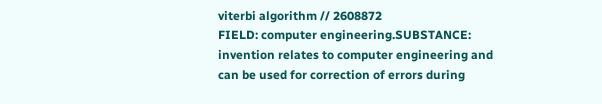viterbi algorithm // 2608872
FIELD: computer engineering.SUBSTANCE: invention relates to computer engineering and can be used for correction of errors during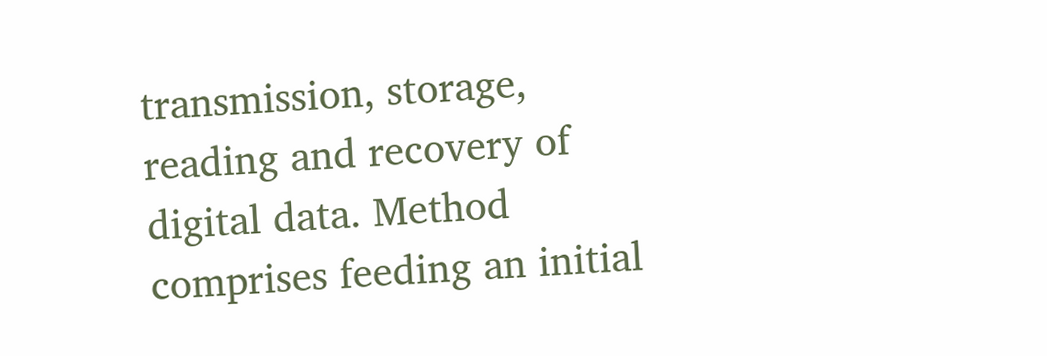transmission, storage, reading and recovery of digital data. Method comprises feeding an initial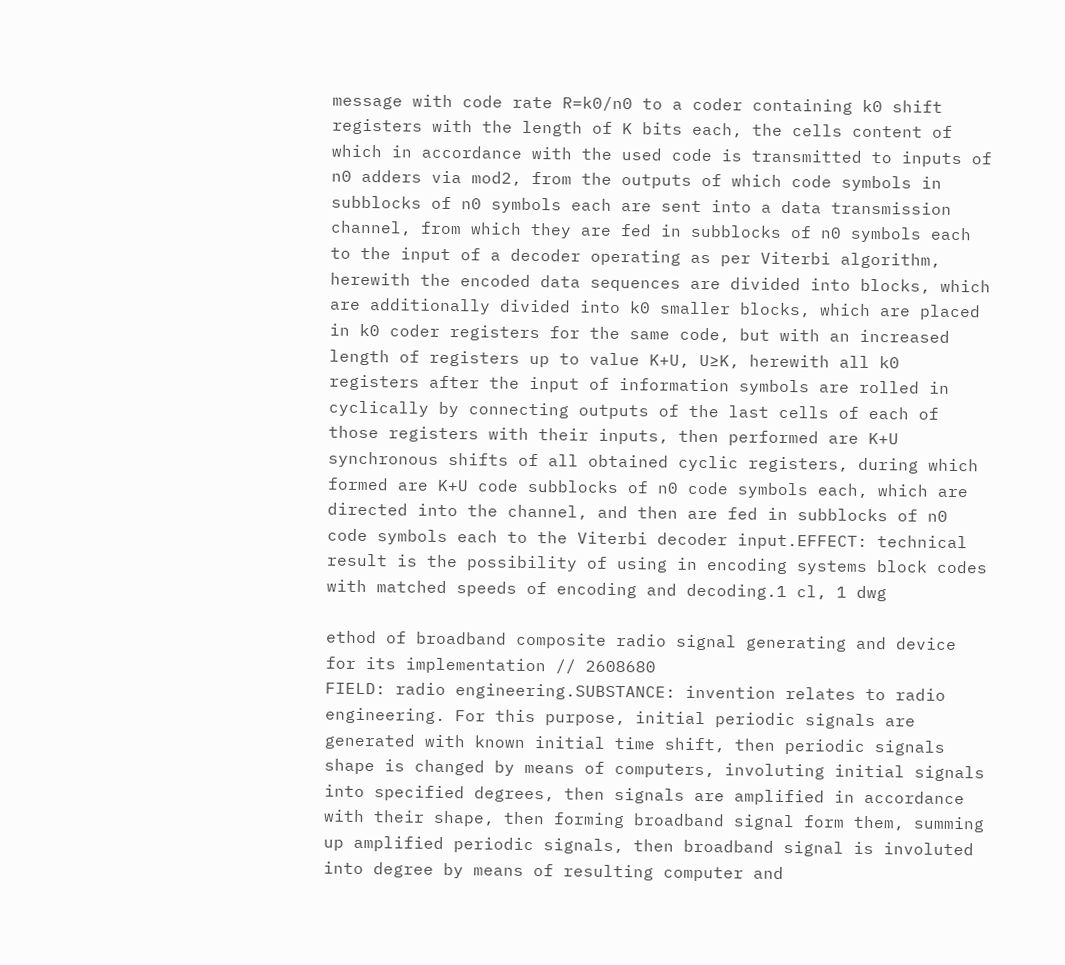message with code rate R=k0/n0 to a coder containing k0 shift registers with the length of K bits each, the cells content of which in accordance with the used code is transmitted to inputs of n0 adders via mod2, from the outputs of which code symbols in subblocks of n0 symbols each are sent into a data transmission channel, from which they are fed in subblocks of n0 symbols each to the input of a decoder operating as per Viterbi algorithm, herewith the encoded data sequences are divided into blocks, which are additionally divided into k0 smaller blocks, which are placed in k0 coder registers for the same code, but with an increased length of registers up to value K+U, U≥K, herewith all k0 registers after the input of information symbols are rolled in cyclically by connecting outputs of the last cells of each of those registers with their inputs, then performed are K+U synchronous shifts of all obtained cyclic registers, during which formed are K+U code subblocks of n0 code symbols each, which are directed into the channel, and then are fed in subblocks of n0 code symbols each to the Viterbi decoder input.EFFECT: technical result is the possibility of using in encoding systems block codes with matched speeds of encoding and decoding.1 cl, 1 dwg

ethod of broadband composite radio signal generating and device for its implementation // 2608680
FIELD: radio engineering.SUBSTANCE: invention relates to radio engineering. For this purpose, initial periodic signals are generated with known initial time shift, then periodic signals shape is changed by means of computers, involuting initial signals into specified degrees, then signals are amplified in accordance with their shape, then forming broadband signal form them, summing up amplified periodic signals, then broadband signal is involuted into degree by means of resulting computer and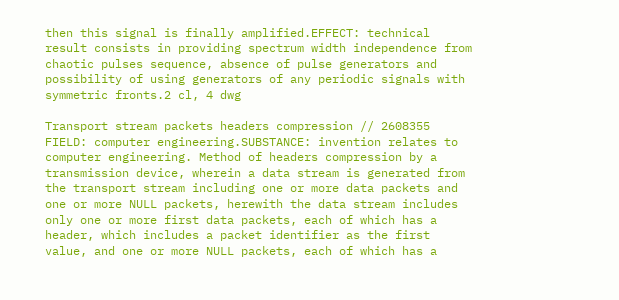then this signal is finally amplified.EFFECT: technical result consists in providing spectrum width independence from chaotic pulses sequence, absence of pulse generators and possibility of using generators of any periodic signals with symmetric fronts.2 cl, 4 dwg

Transport stream packets headers compression // 2608355
FIELD: computer engineering.SUBSTANCE: invention relates to computer engineering. Method of headers compression by a transmission device, wherein a data stream is generated from the transport stream including one or more data packets and one or more NULL packets, herewith the data stream includes only one or more first data packets, each of which has a header, which includes a packet identifier as the first value, and one or more NULL packets, each of which has a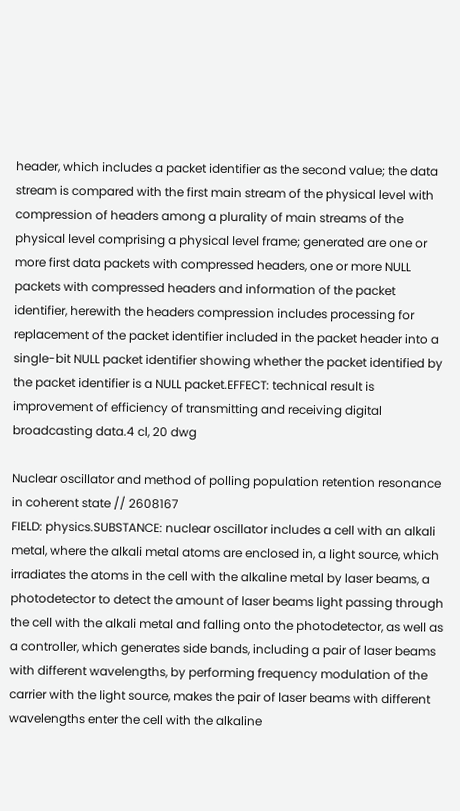header, which includes a packet identifier as the second value; the data stream is compared with the first main stream of the physical level with compression of headers among a plurality of main streams of the physical level comprising a physical level frame; generated are one or more first data packets with compressed headers, one or more NULL packets with compressed headers and information of the packet identifier, herewith the headers compression includes processing for replacement of the packet identifier included in the packet header into a single-bit NULL packet identifier showing whether the packet identified by the packet identifier is a NULL packet.EFFECT: technical result is improvement of efficiency of transmitting and receiving digital broadcasting data.4 cl, 20 dwg

Nuclear oscillator and method of polling population retention resonance in coherent state // 2608167
FIELD: physics.SUBSTANCE: nuclear oscillator includes a cell with an alkali metal, where the alkali metal atoms are enclosed in, a light source, which irradiates the atoms in the cell with the alkaline metal by laser beams, a photodetector to detect the amount of laser beams light passing through the cell with the alkali metal and falling onto the photodetector, as well as a controller, which generates side bands, including a pair of laser beams with different wavelengths, by performing frequency modulation of the carrier with the light source, makes the pair of laser beams with different wavelengths enter the cell with the alkaline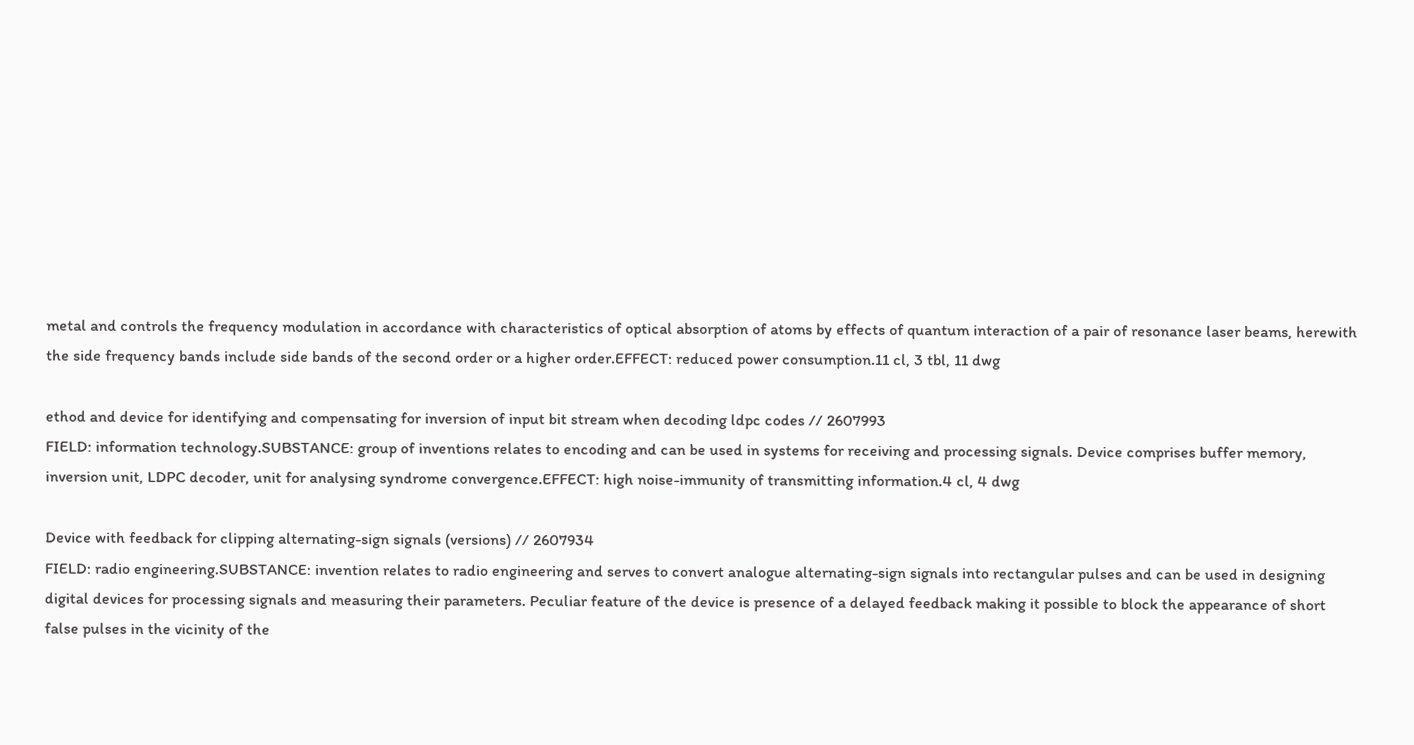metal and controls the frequency modulation in accordance with characteristics of optical absorption of atoms by effects of quantum interaction of a pair of resonance laser beams, herewith the side frequency bands include side bands of the second order or a higher order.EFFECT: reduced power consumption.11 cl, 3 tbl, 11 dwg

ethod and device for identifying and compensating for inversion of input bit stream when decoding ldpc codes // 2607993
FIELD: information technology.SUBSTANCE: group of inventions relates to encoding and can be used in systems for receiving and processing signals. Device comprises buffer memory, inversion unit, LDPC decoder, unit for analysing syndrome convergence.EFFECT: high noise-immunity of transmitting information.4 cl, 4 dwg

Device with feedback for clipping alternating-sign signals (versions) // 2607934
FIELD: radio engineering.SUBSTANCE: invention relates to radio engineering and serves to convert analogue alternating-sign signals into rectangular pulses and can be used in designing digital devices for processing signals and measuring their parameters. Peculiar feature of the device is presence of a delayed feedback making it possible to block the appearance of short false pulses in the vicinity of the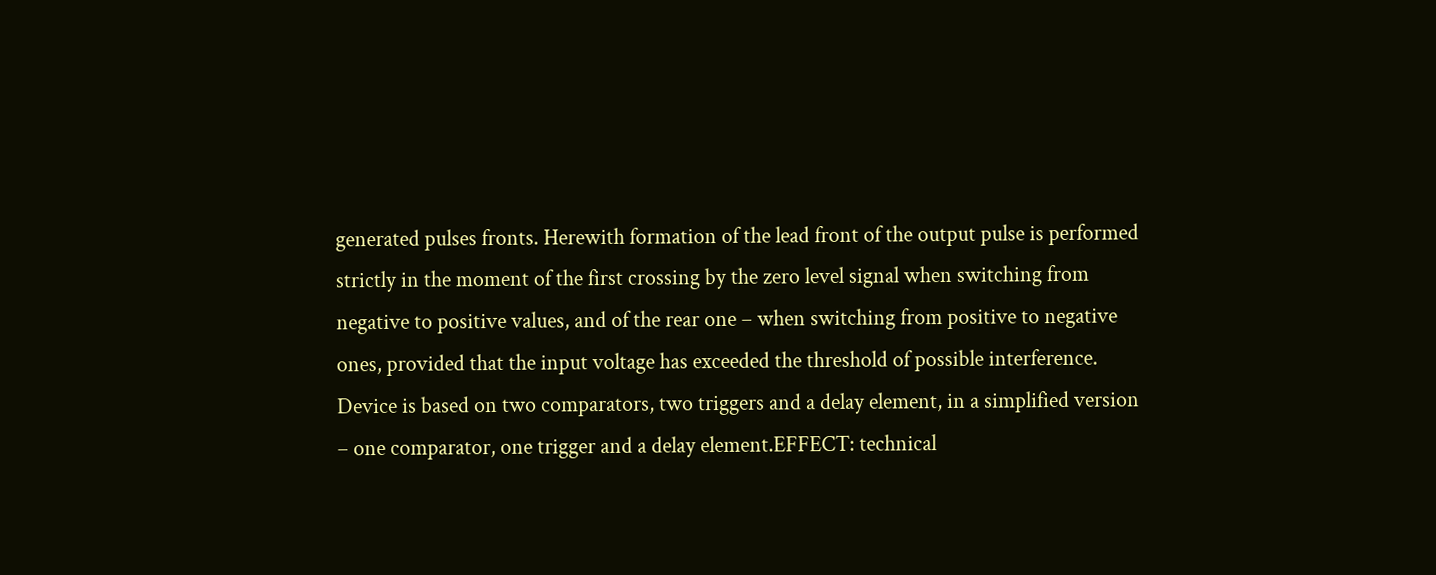generated pulses fronts. Herewith formation of the lead front of the output pulse is performed strictly in the moment of the first crossing by the zero level signal when switching from negative to positive values, and of the rear one – when switching from positive to negative ones, provided that the input voltage has exceeded the threshold of possible interference. Device is based on two comparators, two triggers and a delay element, in a simplified version – one comparator, one trigger and a delay element.EFFECT: technical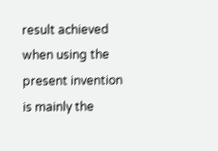result achieved when using the present invention is mainly the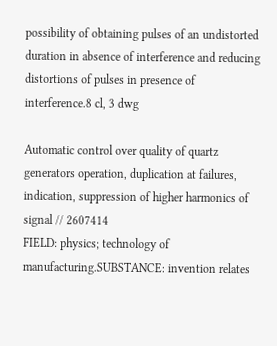possibility of obtaining pulses of an undistorted duration in absence of interference and reducing distortions of pulses in presence of interference.8 cl, 3 dwg

Automatic control over quality of quartz generators operation, duplication at failures, indication, suppression of higher harmonics of signal // 2607414
FIELD: physics; technology of manufacturing.SUBSTANCE: invention relates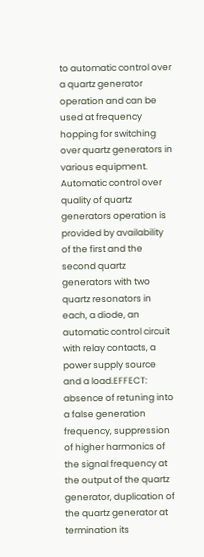to automatic control over a quartz generator operation and can be used at frequency hopping for switching over quartz generators in various equipment. Automatic control over quality of quartz generators operation is provided by availability of the first and the second quartz generators with two quartz resonators in each, a diode, an automatic control circuit with relay contacts, a power supply source and a load.EFFECT: absence of retuning into a false generation frequency, suppression of higher harmonics of the signal frequency at the output of the quartz generator, duplication of the quartz generator at termination its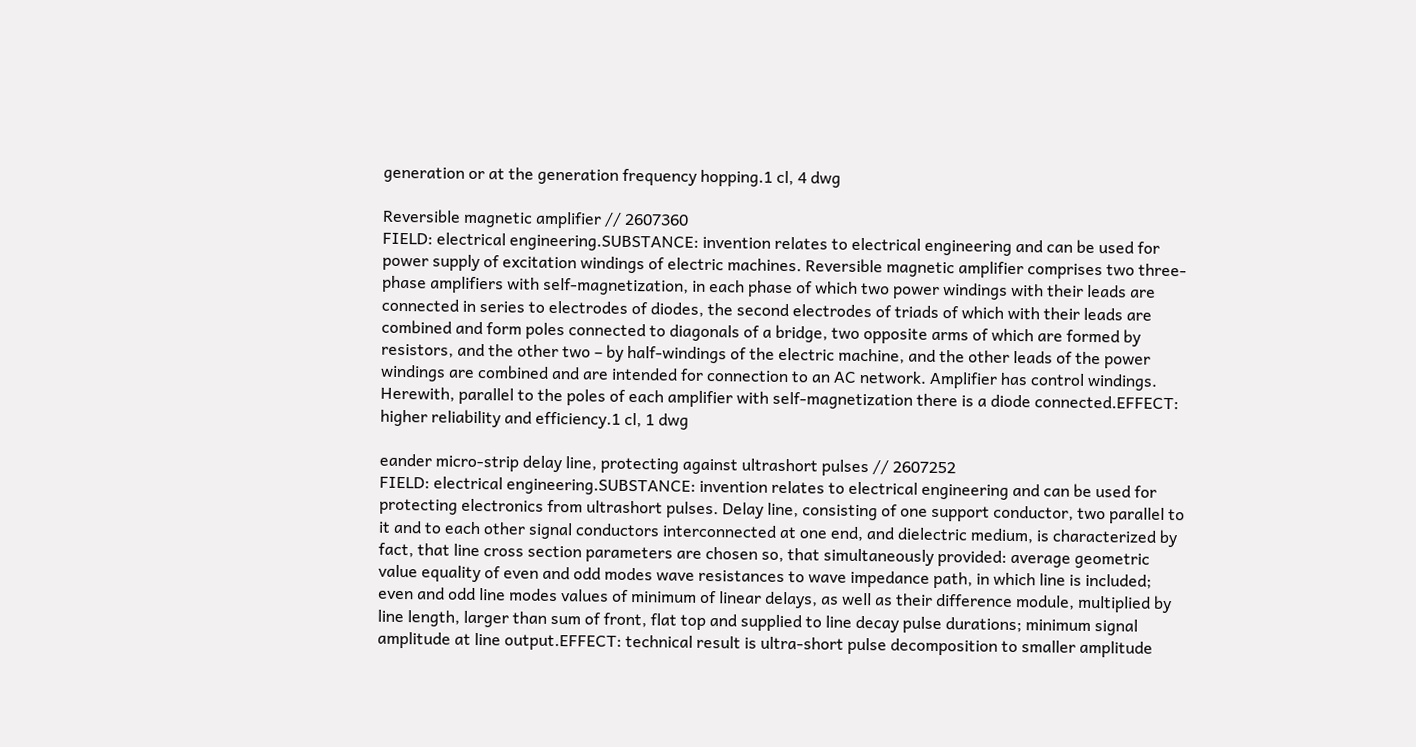generation or at the generation frequency hopping.1 cl, 4 dwg

Reversible magnetic amplifier // 2607360
FIELD: electrical engineering.SUBSTANCE: invention relates to electrical engineering and can be used for power supply of excitation windings of electric machines. Reversible magnetic amplifier comprises two three-phase amplifiers with self-magnetization, in each phase of which two power windings with their leads are connected in series to electrodes of diodes, the second electrodes of triads of which with their leads are combined and form poles connected to diagonals of a bridge, two opposite arms of which are formed by resistors, and the other two – by half-windings of the electric machine, and the other leads of the power windings are combined and are intended for connection to an AC network. Amplifier has control windings. Herewith, parallel to the poles of each amplifier with self-magnetization there is a diode connected.EFFECT: higher reliability and efficiency.1 cl, 1 dwg

eander micro-strip delay line, protecting against ultrashort pulses // 2607252
FIELD: electrical engineering.SUBSTANCE: invention relates to electrical engineering and can be used for protecting electronics from ultrashort pulses. Delay line, consisting of one support conductor, two parallel to it and to each other signal conductors interconnected at one end, and dielectric medium, is characterized by fact, that line cross section parameters are chosen so, that simultaneously provided: average geometric value equality of even and odd modes wave resistances to wave impedance path, in which line is included; even and odd line modes values of minimum of linear delays, as well as their difference module, multiplied by line length, larger than sum of front, flat top and supplied to line decay pulse durations; minimum signal amplitude at line output.EFFECT: technical result is ultra-short pulse decomposition to smaller amplitude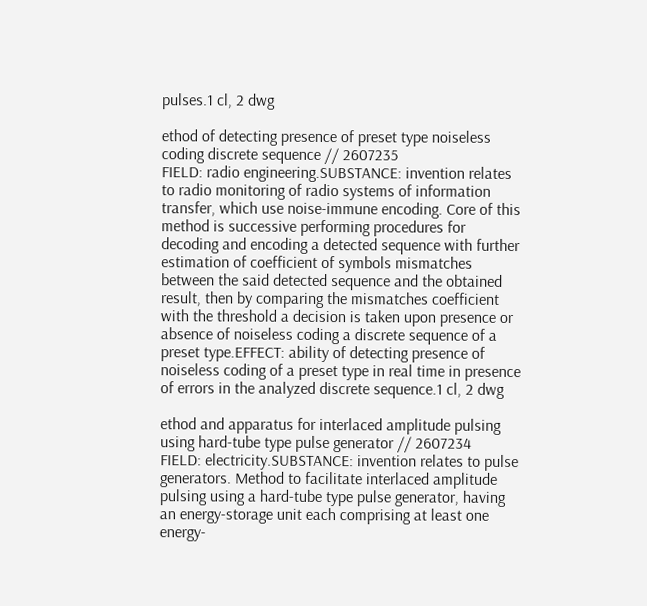pulses.1 cl, 2 dwg

ethod of detecting presence of preset type noiseless coding discrete sequence // 2607235
FIELD: radio engineering.SUBSTANCE: invention relates to radio monitoring of radio systems of information transfer, which use noise-immune encoding. Core of this method is successive performing procedures for decoding and encoding a detected sequence with further estimation of coefficient of symbols mismatches between the said detected sequence and the obtained result, then by comparing the mismatches coefficient with the threshold a decision is taken upon presence or absence of noiseless coding a discrete sequence of a preset type.EFFECT: ability of detecting presence of noiseless coding of a preset type in real time in presence of errors in the analyzed discrete sequence.1 cl, 2 dwg

ethod and apparatus for interlaced amplitude pulsing using hard-tube type pulse generator // 2607234
FIELD: electricity.SUBSTANCE: invention relates to pulse generators. Method to facilitate interlaced amplitude pulsing using a hard-tube type pulse generator, having an energy-storage unit each comprising at least one energy-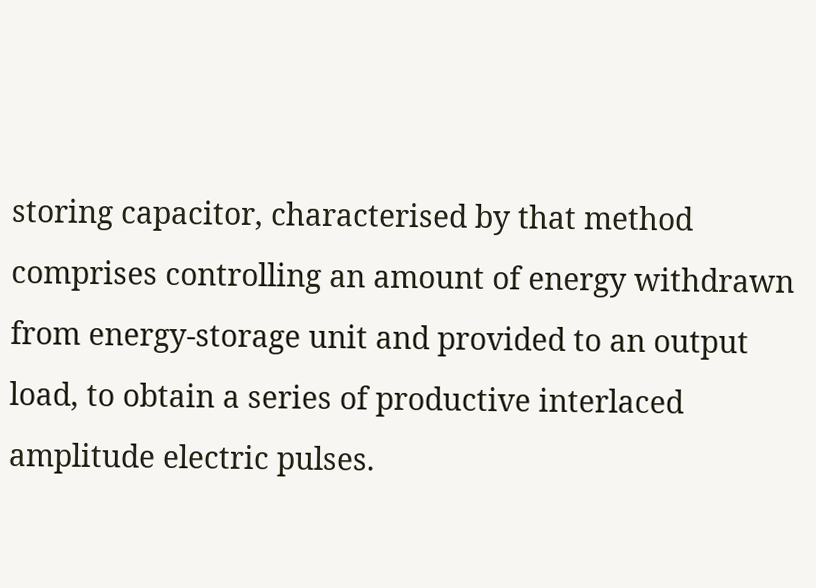storing capacitor, characterised by that method comprises controlling an amount of energy withdrawn from energy-storage unit and provided to an output load, to obtain a series of productive interlaced amplitude electric pulses.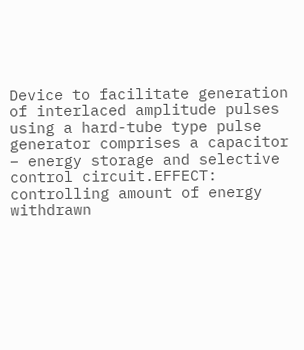Device to facilitate generation of interlaced amplitude pulses using a hard-tube type pulse generator comprises a capacitor – energy storage and selective control circuit.EFFECT: controlling amount of energy withdrawn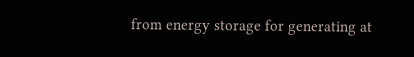from energy storage for generating at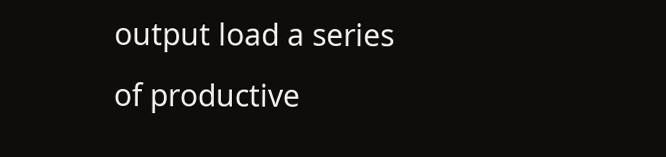output load a series of productive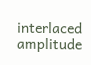interlaced amplitude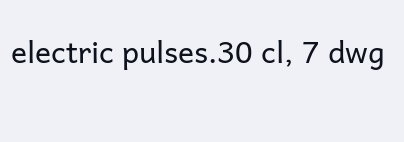electric pulses.30 cl, 7 dwg